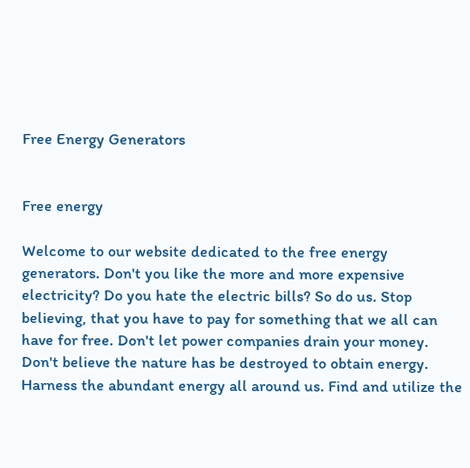Free Energy Generators


Free energy

Welcome to our website dedicated to the free energy generators. Don't you like the more and more expensive electricity? Do you hate the electric bills? So do us. Stop believing, that you have to pay for something that we all can have for free. Don't let power companies drain your money. Don't believe the nature has be destroyed to obtain energy. Harness the abundant energy all around us. Find and utilize the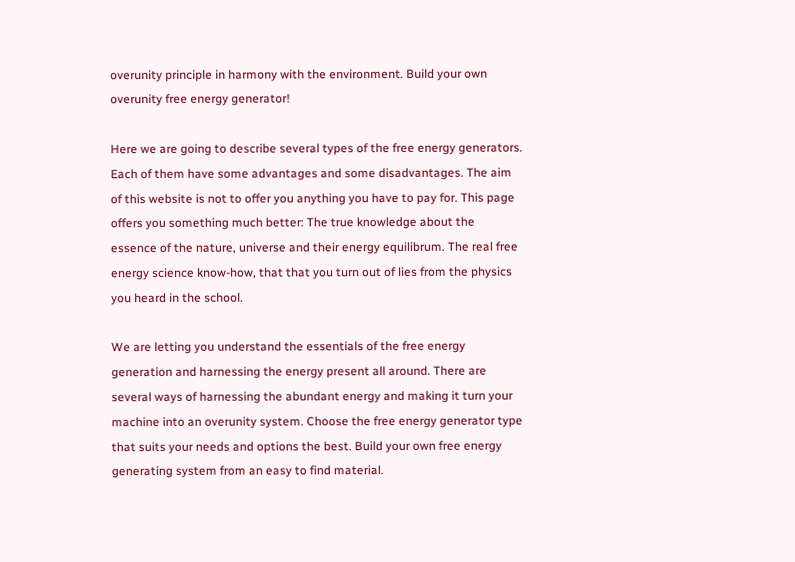overunity principle in harmony with the environment. Build your own overunity free energy generator!

Here we are going to describe several types of the free energy generators. Each of them have some advantages and some disadvantages. The aim of this website is not to offer you anything you have to pay for. This page offers you something much better: The true knowledge about the essence of the nature, universe and their energy equilibrum. The real free energy science know-how, that that you turn out of lies from the physics you heard in the school.

We are letting you understand the essentials of the free energy generation and harnessing the energy present all around. There are several ways of harnessing the abundant energy and making it turn your machine into an overunity system. Choose the free energy generator type that suits your needs and options the best. Build your own free energy generating system from an easy to find material.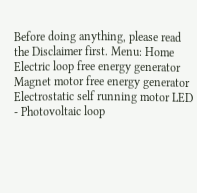Before doing anything, please read the Disclaimer first. Menu: Home Electric loop free energy generator Magnet motor free energy generator Electrostatic self running motor LED - Photovoltaic loop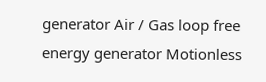generator Air / Gas loop free energy generator Motionless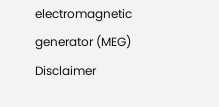electromagnetic generator (MEG) Disclaimer